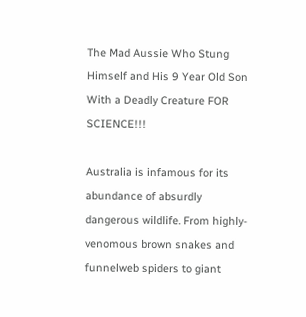The Mad Aussie Who Stung Himself and His 9 Year Old Son With a Deadly Creature FOR SCIENCE!!!

Australia is infamous for its abundance of absurdly dangerous wildlife. From highly-venomous brown snakes and funnelweb spiders to giant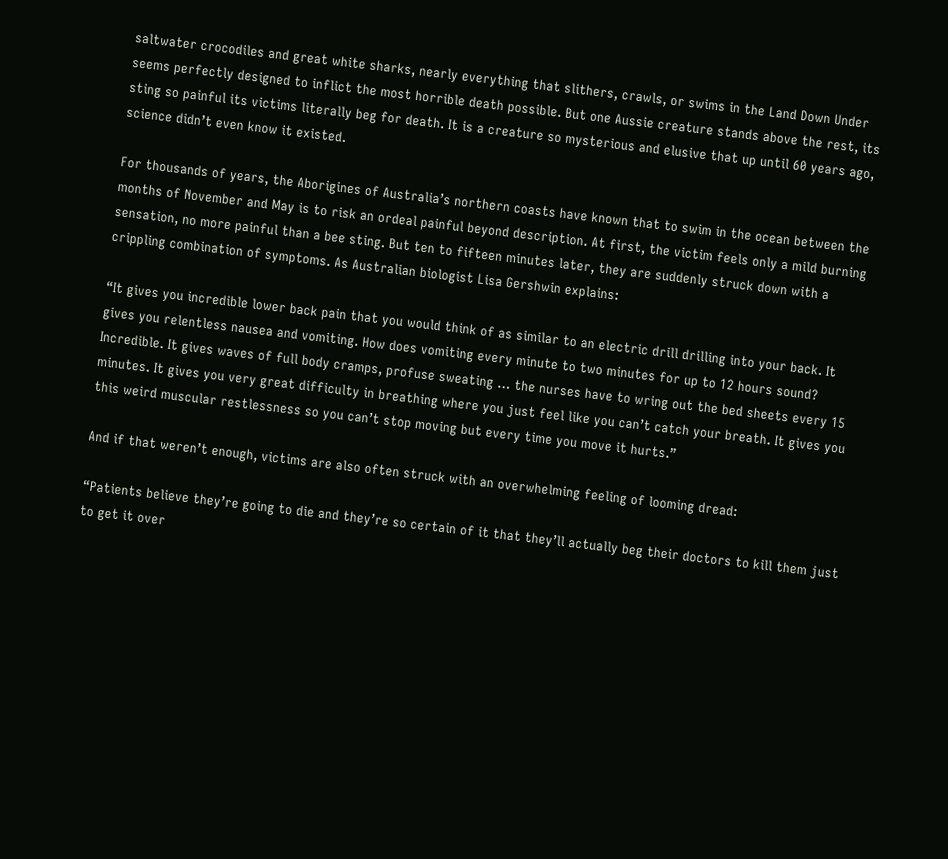saltwater crocodiles and great white sharks, nearly everything that slithers, crawls, or swims in the Land Down Under seems perfectly designed to inflict the most horrible death possible. But one Aussie creature stands above the rest, its sting so painful its victims literally beg for death. It is a creature so mysterious and elusive that up until 60 years ago, science didn’t even know it existed.

For thousands of years, the Aborigines of Australia’s northern coasts have known that to swim in the ocean between the months of November and May is to risk an ordeal painful beyond description. At first, the victim feels only a mild burning sensation, no more painful than a bee sting. But ten to fifteen minutes later, they are suddenly struck down with a crippling combination of symptoms. As Australian biologist Lisa Gershwin explains:

“It gives you incredible lower back pain that you would think of as similar to an electric drill drilling into your back. It gives you relentless nausea and vomiting. How does vomiting every minute to two minutes for up to 12 hours sound? Incredible. It gives waves of full body cramps, profuse sweating … the nurses have to wring out the bed sheets every 15 minutes. It gives you very great difficulty in breathing where you just feel like you can’t catch your breath. It gives you this weird muscular restlessness so you can’t stop moving but every time you move it hurts.”

And if that weren’t enough, victims are also often struck with an overwhelming feeling of looming dread:

“Patients believe they’re going to die and they’re so certain of it that they’ll actually beg their doctors to kill them just to get it over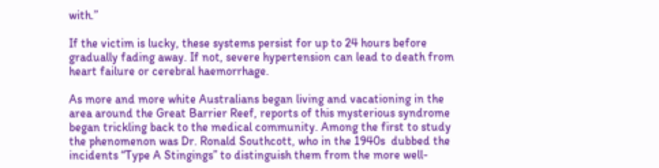with.”

If the victim is lucky, these systems persist for up to 24 hours before gradually fading away. If not, severe hypertension can lead to death from heart failure or cerebral haemorrhage.

As more and more white Australians began living and vacationing in the area around the Great Barrier Reef, reports of this mysterious syndrome began trickling back to the medical community. Among the first to study the phenomenon was Dr. Ronald Southcott, who in the 1940s  dubbed the incidents “Type A Stingings” to distinguish them from the more well-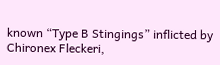known “Type B Stingings” inflicted by Chironex Fleckeri,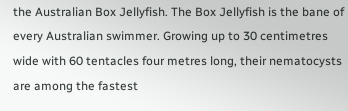the Australian Box Jellyfish. The Box Jellyfish is the bane of every Australian swimmer. Growing up to 30 centimetres wide with 60 tentacles four metres long, their nematocysts are among the fastest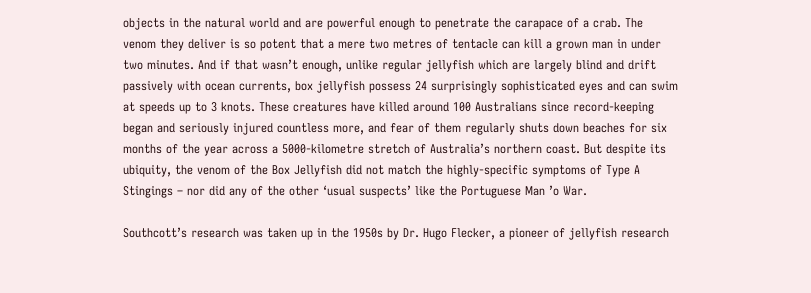objects in the natural world and are powerful enough to penetrate the carapace of a crab. The venom they deliver is so potent that a mere two metres of tentacle can kill a grown man in under two minutes. And if that wasn’t enough, unlike regular jellyfish which are largely blind and drift passively with ocean currents, box jellyfish possess 24 surprisingly sophisticated eyes and can swim at speeds up to 3 knots. These creatures have killed around 100 Australians since record-keeping began and seriously injured countless more, and fear of them regularly shuts down beaches for six months of the year across a 5000-kilometre stretch of Australia’s northern coast. But despite its ubiquity, the venom of the Box Jellyfish did not match the highly-specific symptoms of Type A Stingings – nor did any of the other ‘usual suspects’ like the Portuguese Man ’o War.

Southcott’s research was taken up in the 1950s by Dr. Hugo Flecker, a pioneer of jellyfish research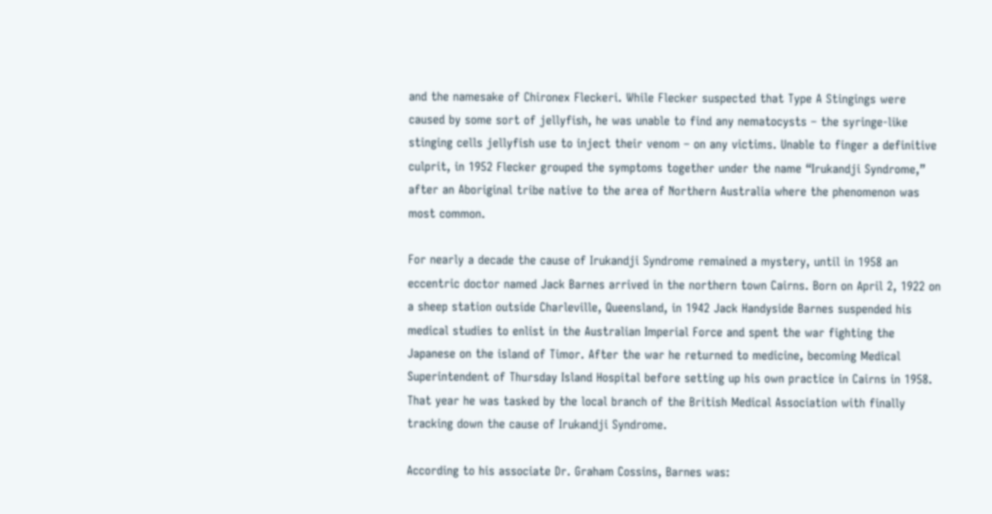and the namesake of Chironex Fleckeri. While Flecker suspected that Type A Stingings were caused by some sort of jellyfish, he was unable to find any nematocysts – the syringe-like stinging cells jellyfish use to inject their venom – on any victims. Unable to finger a definitive culprit, in 1952 Flecker grouped the symptoms together under the name “Irukandji Syndrome,” after an Aboriginal tribe native to the area of Northern Australia where the phenomenon was most common.

For nearly a decade the cause of Irukandji Syndrome remained a mystery, until in 1958 an eccentric doctor named Jack Barnes arrived in the northern town Cairns. Born on April 2, 1922 on a sheep station outside Charleville, Queensland, in 1942 Jack Handyside Barnes suspended his medical studies to enlist in the Australian Imperial Force and spent the war fighting the Japanese on the island of Timor. After the war he returned to medicine, becoming Medical Superintendent of Thursday Island Hospital before setting up his own practice in Cairns in 1958. That year he was tasked by the local branch of the British Medical Association with finally tracking down the cause of Irukandji Syndrome.

According to his associate Dr. Graham Cossins, Barnes was: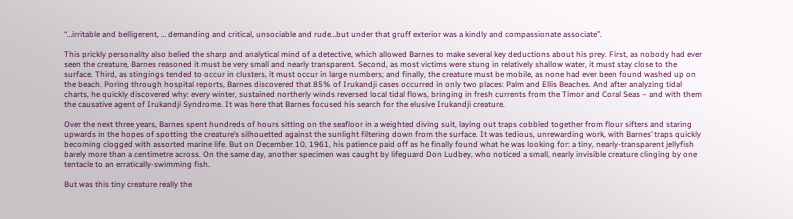“…irritable and belligerent, … demanding and critical, unsociable and rude…but under that gruff exterior was a kindly and compassionate associate”.

This prickly personality also belied the sharp and analytical mind of a detective, which allowed Barnes to make several key deductions about his prey. First, as nobody had ever seen the creature, Barnes reasoned it must be very small and nearly transparent. Second, as most victims were stung in relatively shallow water, it must stay close to the surface. Third, as stingings tended to occur in clusters, it must occur in large numbers; and finally, the creature must be mobile, as none had ever been found washed up on the beach. Poring through hospital reports, Barnes discovered that 85% of Irukandji cases occurred in only two places: Palm and Ellis Beaches. And after analyzing tidal charts, he quickly discovered why: every winter, sustained northerly winds reversed local tidal flows, bringing in fresh currents from the Timor and Coral Seas – and with them the causative agent of Irukandji Syndrome. It was here that Barnes focused his search for the elusive Irukandji creature.

Over the next three years, Barnes spent hundreds of hours sitting on the seafloor in a weighted diving suit, laying out traps cobbled together from flour sifters and staring upwards in the hopes of spotting the creature’s silhouetted against the sunlight filtering down from the surface. It was tedious, unrewarding work, with Barnes’ traps quickly becoming clogged with assorted marine life. But on December 10, 1961, his patience paid off as he finally found what he was looking for: a tiny, nearly-transparent jellyfish barely more than a centimetre across. On the same day, another specimen was caught by lifeguard Don Ludbey, who noticed a small, nearly invisible creature clinging by one tentacle to an erratically-swimming fish.

But was this tiny creature really the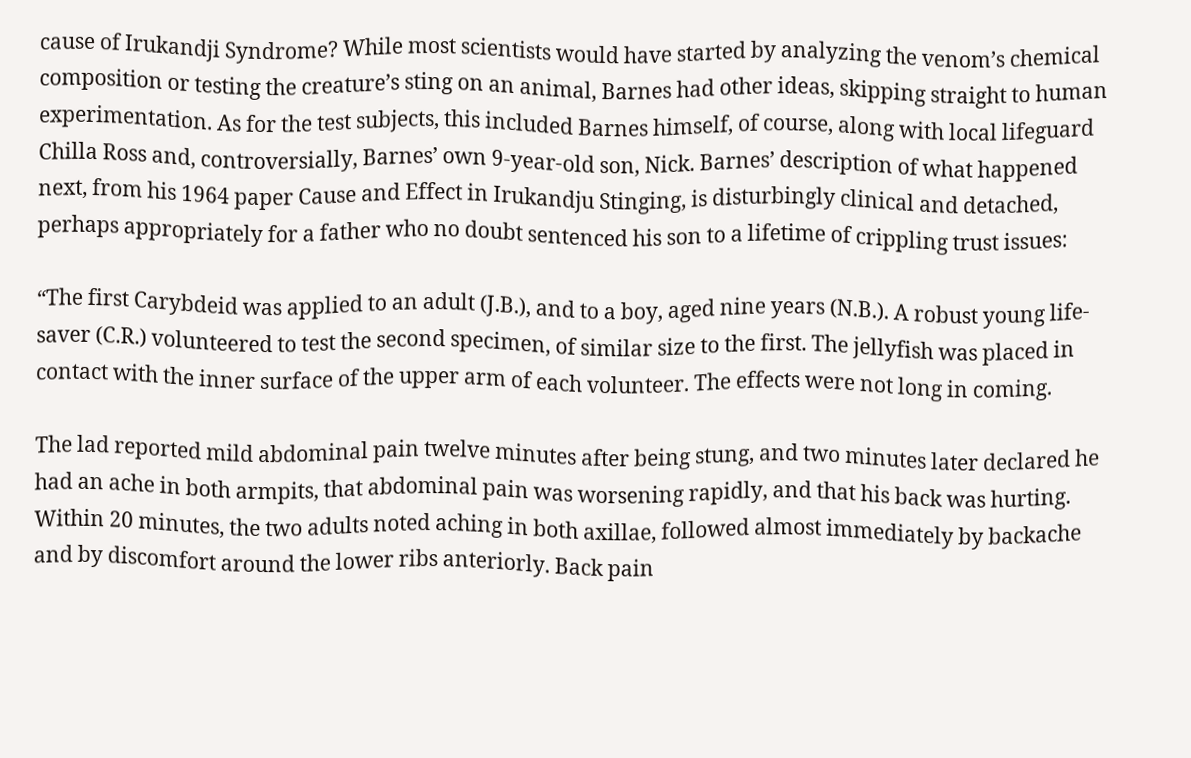cause of Irukandji Syndrome? While most scientists would have started by analyzing the venom’s chemical composition or testing the creature’s sting on an animal, Barnes had other ideas, skipping straight to human experimentation. As for the test subjects, this included Barnes himself, of course, along with local lifeguard Chilla Ross and, controversially, Barnes’ own 9-year-old son, Nick. Barnes’ description of what happened next, from his 1964 paper Cause and Effect in Irukandju Stinging, is disturbingly clinical and detached, perhaps appropriately for a father who no doubt sentenced his son to a lifetime of crippling trust issues:

“The first Carybdeid was applied to an adult (J.B.), and to a boy, aged nine years (N.B.). A robust young life-saver (C.R.) volunteered to test the second specimen, of similar size to the first. The jellyfish was placed in contact with the inner surface of the upper arm of each volunteer. The effects were not long in coming.

The lad reported mild abdominal pain twelve minutes after being stung, and two minutes later declared he had an ache in both armpits, that abdominal pain was worsening rapidly, and that his back was hurting. Within 20 minutes, the two adults noted aching in both axillae, followed almost immediately by backache and by discomfort around the lower ribs anteriorly. Back pain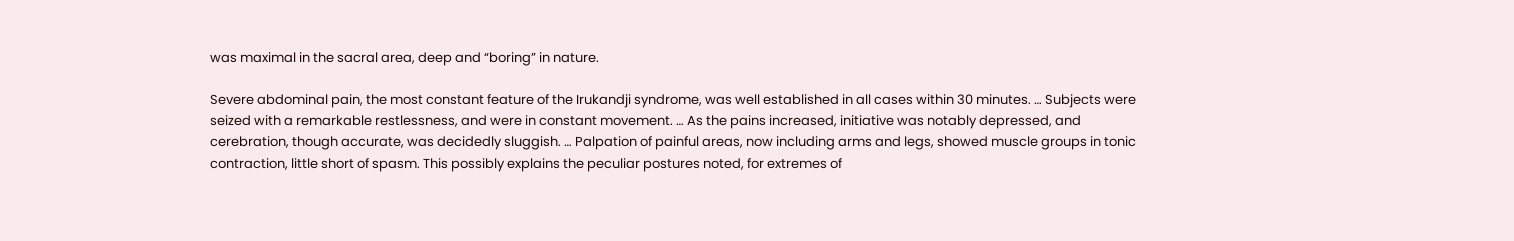was maximal in the sacral area, deep and “boring” in nature.

Severe abdominal pain, the most constant feature of the Irukandji syndrome, was well established in all cases within 30 minutes. … Subjects were seized with a remarkable restlessness, and were in constant movement. … As the pains increased, initiative was notably depressed, and cerebration, though accurate, was decidedly sluggish. … Palpation of painful areas, now including arms and legs, showed muscle groups in tonic contraction, little short of spasm. This possibly explains the peculiar postures noted, for extremes of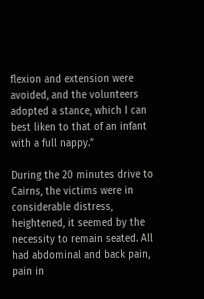flexion and extension were avoided, and the volunteers adopted a stance, which I can best liken to that of an infant with a full nappy.”

During the 20 minutes drive to Cairns, the victims were in considerable distress, heightened, it seemed by the necessity to remain seated. All had abdominal and back pain, pain in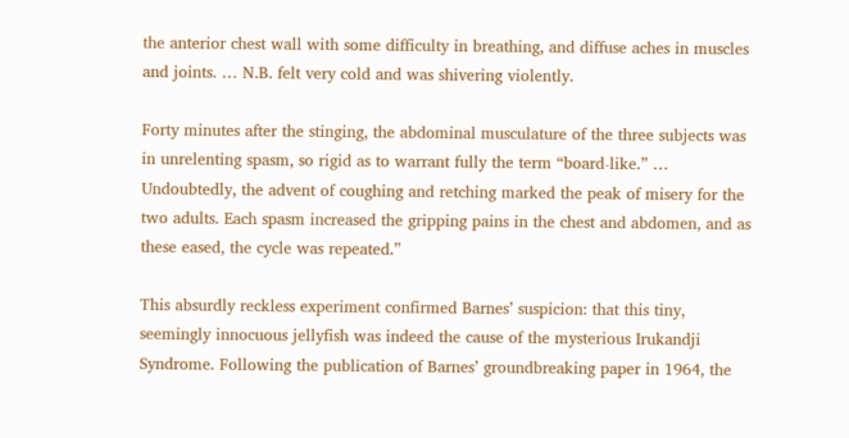the anterior chest wall with some difficulty in breathing, and diffuse aches in muscles and joints. … N.B. felt very cold and was shivering violently.

Forty minutes after the stinging, the abdominal musculature of the three subjects was in unrelenting spasm, so rigid as to warrant fully the term “board-like.” … Undoubtedly, the advent of coughing and retching marked the peak of misery for the two adults. Each spasm increased the gripping pains in the chest and abdomen, and as these eased, the cycle was repeated.”

This absurdly reckless experiment confirmed Barnes’ suspicion: that this tiny, seemingly innocuous jellyfish was indeed the cause of the mysterious Irukandji Syndrome. Following the publication of Barnes’ groundbreaking paper in 1964, the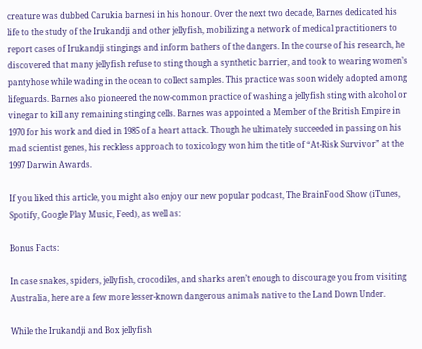creature was dubbed Carukia barnesi in his honour. Over the next two decade, Barnes dedicated his life to the study of the Irukandji and other jellyfish, mobilizing a network of medical practitioners to report cases of Irukandji stingings and inform bathers of the dangers. In the course of his research, he discovered that many jellyfish refuse to sting though a synthetic barrier, and took to wearing women’s pantyhose while wading in the ocean to collect samples. This practice was soon widely adopted among lifeguards. Barnes also pioneered the now-common practice of washing a jellyfish sting with alcohol or vinegar to kill any remaining stinging cells. Barnes was appointed a Member of the British Empire in 1970 for his work and died in 1985 of a heart attack. Though he ultimately succeeded in passing on his mad scientist genes, his reckless approach to toxicology won him the title of “At-Risk Survivor” at the 1997 Darwin Awards.

If you liked this article, you might also enjoy our new popular podcast, The BrainFood Show (iTunes, Spotify, Google Play Music, Feed), as well as:

Bonus Facts:

In case snakes, spiders, jellyfish, crocodiles, and sharks aren’t enough to discourage you from visiting Australia, here are a few more lesser-known dangerous animals native to the Land Down Under.

While the Irukandji and Box jellyfish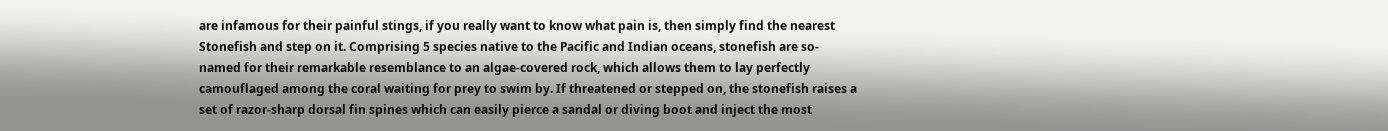are infamous for their painful stings, if you really want to know what pain is, then simply find the nearest Stonefish and step on it. Comprising 5 species native to the Pacific and Indian oceans, stonefish are so-named for their remarkable resemblance to an algae-covered rock, which allows them to lay perfectly camouflaged among the coral waiting for prey to swim by. If threatened or stepped on, the stonefish raises a set of razor-sharp dorsal fin spines which can easily pierce a sandal or diving boot and inject the most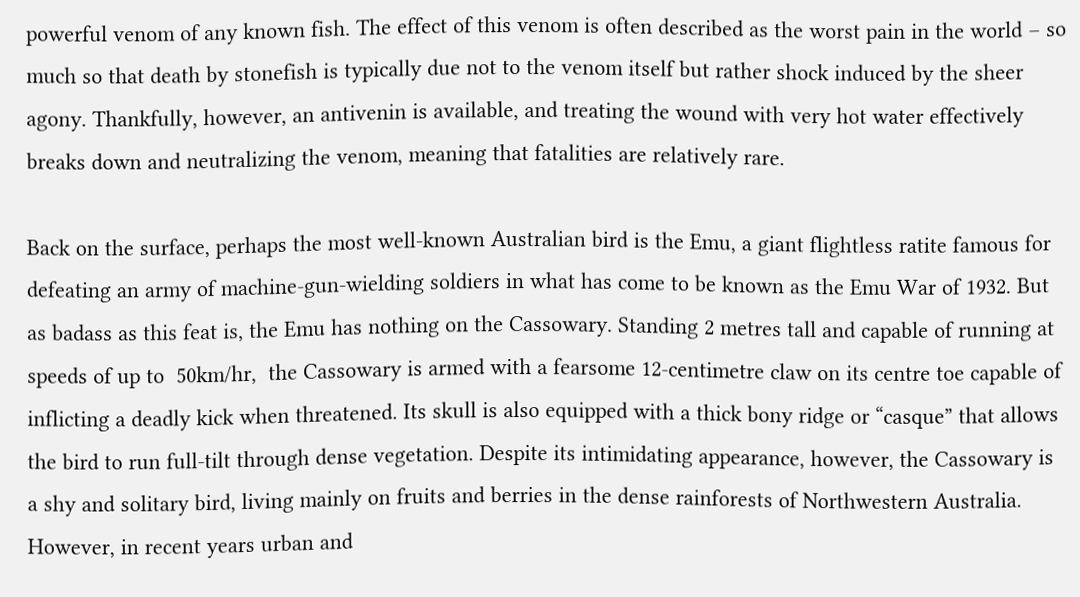powerful venom of any known fish. The effect of this venom is often described as the worst pain in the world – so much so that death by stonefish is typically due not to the venom itself but rather shock induced by the sheer agony. Thankfully, however, an antivenin is available, and treating the wound with very hot water effectively breaks down and neutralizing the venom, meaning that fatalities are relatively rare.

Back on the surface, perhaps the most well-known Australian bird is the Emu, a giant flightless ratite famous for defeating an army of machine-gun-wielding soldiers in what has come to be known as the Emu War of 1932. But as badass as this feat is, the Emu has nothing on the Cassowary. Standing 2 metres tall and capable of running at speeds of up to  50km/hr,  the Cassowary is armed with a fearsome 12-centimetre claw on its centre toe capable of inflicting a deadly kick when threatened. Its skull is also equipped with a thick bony ridge or “casque” that allows the bird to run full-tilt through dense vegetation. Despite its intimidating appearance, however, the Cassowary is a shy and solitary bird, living mainly on fruits and berries in the dense rainforests of Northwestern Australia. However, in recent years urban and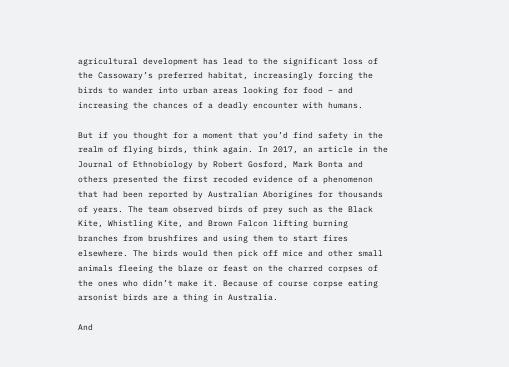agricultural development has lead to the significant loss of the Cassowary’s preferred habitat, increasingly forcing the birds to wander into urban areas looking for food – and increasing the chances of a deadly encounter with humans.

But if you thought for a moment that you’d find safety in the realm of flying birds, think again. In 2017, an article in the Journal of Ethnobiology by Robert Gosford, Mark Bonta and others presented the first recoded evidence of a phenomenon that had been reported by Australian Aborigines for thousands of years. The team observed birds of prey such as the Black Kite, Whistling Kite, and Brown Falcon lifting burning branches from brushfires and using them to start fires elsewhere. The birds would then pick off mice and other small animals fleeing the blaze or feast on the charred corpses of the ones who didn’t make it. Because of course corpse eating arsonist birds are a thing in Australia.

And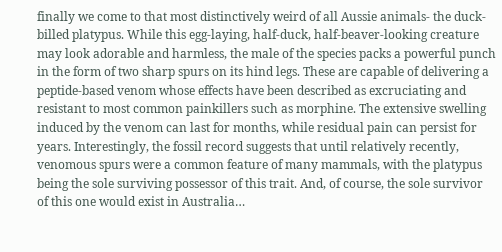finally we come to that most distinctively weird of all Aussie animals- the duck-billed platypus. While this egg-laying, half-duck, half-beaver-looking creature may look adorable and harmless, the male of the species packs a powerful punch in the form of two sharp spurs on its hind legs. These are capable of delivering a peptide-based venom whose effects have been described as excruciating and resistant to most common painkillers such as morphine. The extensive swelling induced by the venom can last for months, while residual pain can persist for years. Interestingly, the fossil record suggests that until relatively recently, venomous spurs were a common feature of many mammals, with the platypus being the sole surviving possessor of this trait. And, of course, the sole survivor of this one would exist in Australia…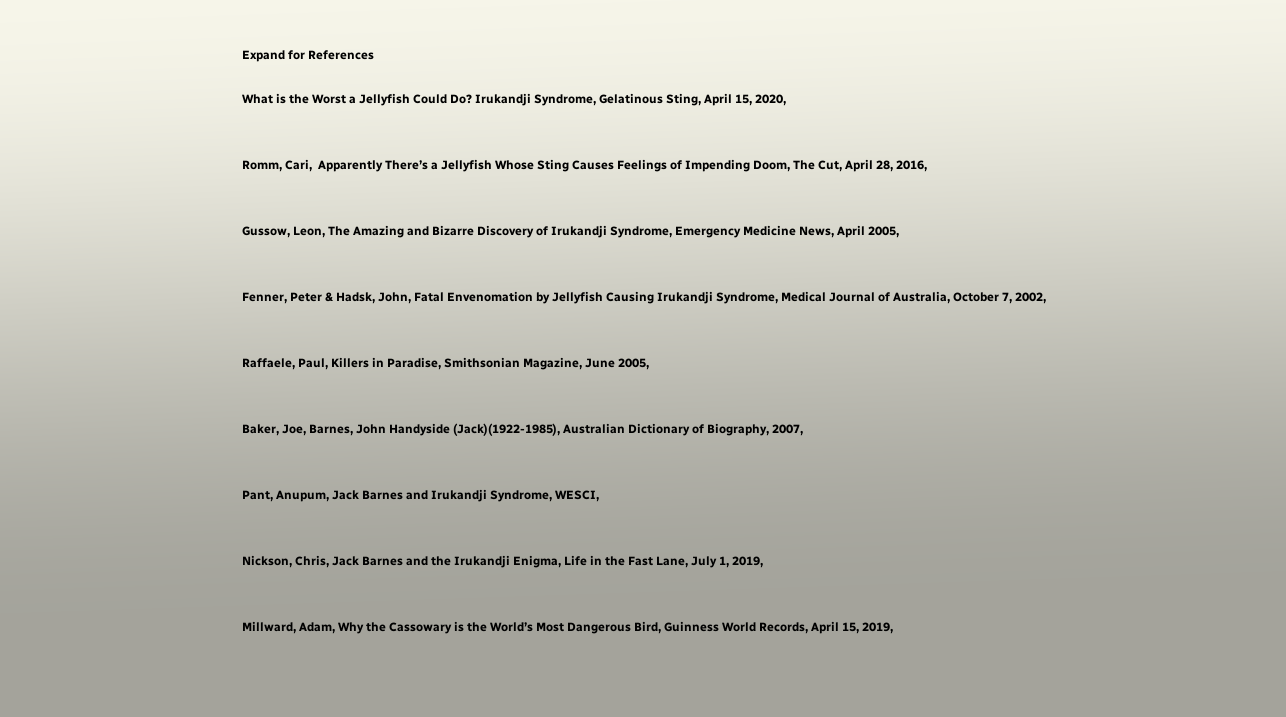Expand for References

What is the Worst a Jellyfish Could Do? Irukandji Syndrome, Gelatinous Sting, April 15, 2020,


Romm, Cari,  Apparently There’s a Jellyfish Whose Sting Causes Feelings of Impending Doom, The Cut, April 28, 2016,


Gussow, Leon, The Amazing and Bizarre Discovery of Irukandji Syndrome, Emergency Medicine News, April 2005,


Fenner, Peter & Hadsk, John, Fatal Envenomation by Jellyfish Causing Irukandji Syndrome, Medical Journal of Australia, October 7, 2002,


Raffaele, Paul, Killers in Paradise, Smithsonian Magazine, June 2005,


Baker, Joe, Barnes, John Handyside (Jack)(1922-1985), Australian Dictionary of Biography, 2007,


Pant, Anupum, Jack Barnes and Irukandji Syndrome, WESCI,


Nickson, Chris, Jack Barnes and the Irukandji Enigma, Life in the Fast Lane, July 1, 2019,


Millward, Adam, Why the Cassowary is the World’s Most Dangerous Bird, Guinness World Records, April 15, 2019,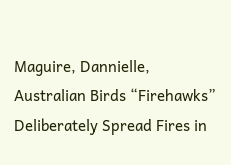Maguire, Dannielle, Australian Birds “Firehawks” Deliberately Spread Fires in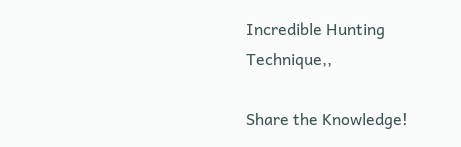Incredible Hunting Technique,,

Share the Knowledge!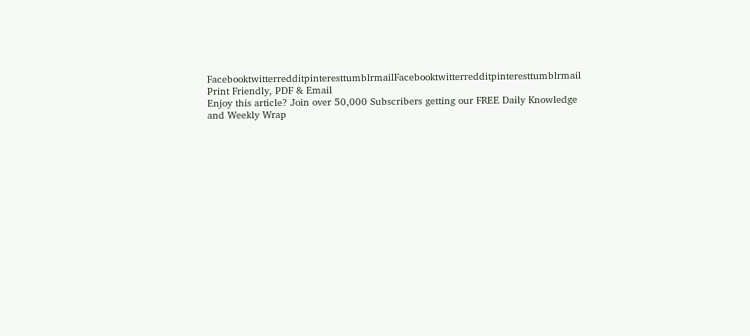FacebooktwitterredditpinteresttumblrmailFacebooktwitterredditpinteresttumblrmail
Print Friendly, PDF & Email
Enjoy this article? Join over 50,000 Subscribers getting our FREE Daily Knowledge and Weekly Wrap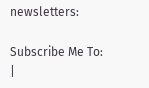newsletters:

Subscribe Me To:  |